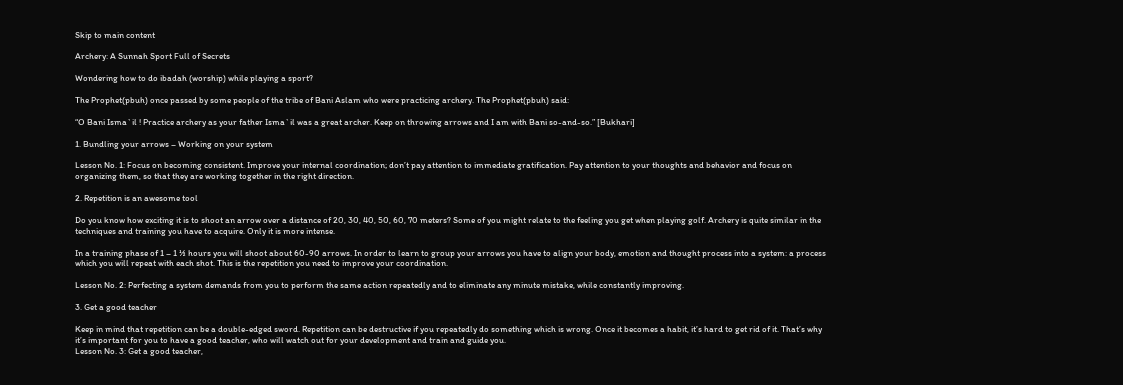Skip to main content

Archery: A Sunnah Sport Full of Secrets

Wondering how to do ibadah (worship) while playing a sport?

The Prophet(pbuh) once passed by some people of the tribe of Bani Aslam who were practicing archery. The Prophet(pbuh) said:

“O Bani Isma`il ! Practice archery as your father Isma`il was a great archer. Keep on throwing arrows and I am with Bani so-and-so.” [Bukhari]

1. Bundling your arrows – Working on your system

Lesson No. 1: Focus on becoming consistent. Improve your internal coordination; don’t pay attention to immediate gratification. Pay attention to your thoughts and behavior and focus on organizing them, so that they are working together in the right direction.

2. Repetition is an awesome tool

Do you know how exciting it is to shoot an arrow over a distance of 20, 30, 40, 50, 60, 70 meters? Some of you might relate to the feeling you get when playing golf. Archery is quite similar in the techniques and training you have to acquire. Only it is more intense.

In a training phase of 1 – 1 ½ hours you will shoot about 60-90 arrows. In order to learn to group your arrows you have to align your body, emotion and thought process into a system: a process which you will repeat with each shot. This is the repetition you need to improve your coordination.

Lesson No. 2: Perfecting a system demands from you to perform the same action repeatedly and to eliminate any minute mistake, while constantly improving.

3. Get a good teacher

Keep in mind that repetition can be a double-edged sword. Repetition can be destructive if you repeatedly do something which is wrong. Once it becomes a habit, it’s hard to get rid of it. That’s why it’s important for you to have a good teacher, who will watch out for your development and train and guide you.
Lesson No. 3: Get a good teacher,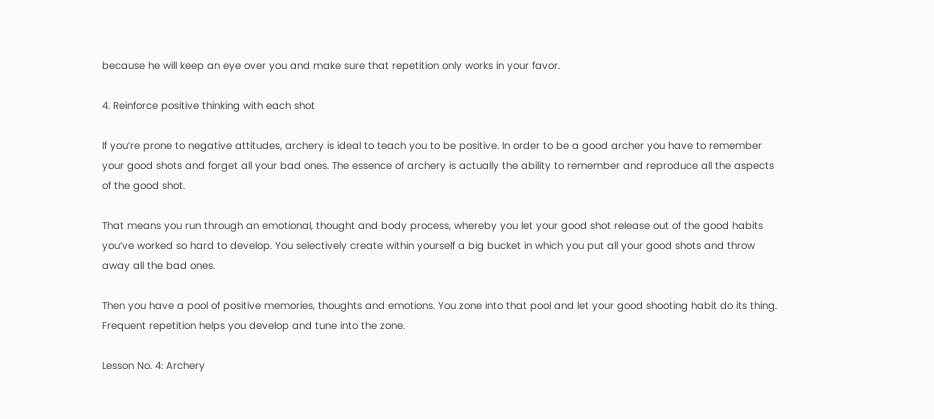because he will keep an eye over you and make sure that repetition only works in your favor.

4. Reinforce positive thinking with each shot

If you’re prone to negative attitudes, archery is ideal to teach you to be positive. In order to be a good archer you have to remember your good shots and forget all your bad ones. The essence of archery is actually the ability to remember and reproduce all the aspects of the good shot.

That means you run through an emotional, thought and body process, whereby you let your good shot release out of the good habits you’ve worked so hard to develop. You selectively create within yourself a big bucket in which you put all your good shots and throw away all the bad ones.

Then you have a pool of positive memories, thoughts and emotions. You zone into that pool and let your good shooting habit do its thing. Frequent repetition helps you develop and tune into the zone.

Lesson No. 4: Archery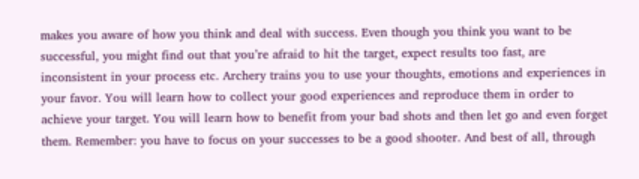makes you aware of how you think and deal with success. Even though you think you want to be successful, you might find out that you’re afraid to hit the target, expect results too fast, are inconsistent in your process etc. Archery trains you to use your thoughts, emotions and experiences in your favor. You will learn how to collect your good experiences and reproduce them in order to achieve your target. You will learn how to benefit from your bad shots and then let go and even forget them. Remember: you have to focus on your successes to be a good shooter. And best of all, through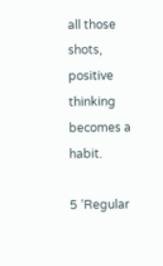all those shots, positive thinking becomes a habit.

5 ‘Regular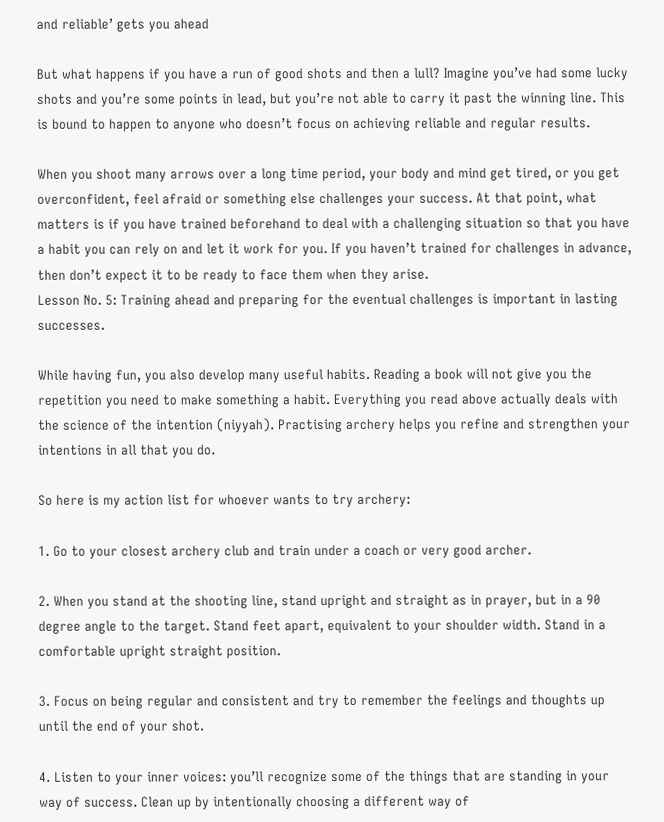and reliable’ gets you ahead

But what happens if you have a run of good shots and then a lull? Imagine you’ve had some lucky shots and you’re some points in lead, but you’re not able to carry it past the winning line. This is bound to happen to anyone who doesn’t focus on achieving reliable and regular results.

When you shoot many arrows over a long time period, your body and mind get tired, or you get overconfident, feel afraid or something else challenges your success. At that point, what matters is if you have trained beforehand to deal with a challenging situation so that you have a habit you can rely on and let it work for you. If you haven’t trained for challenges in advance, then don’t expect it to be ready to face them when they arise.
Lesson No. 5: Training ahead and preparing for the eventual challenges is important in lasting successes.

While having fun, you also develop many useful habits. Reading a book will not give you the repetition you need to make something a habit. Everything you read above actually deals with the science of the intention (niyyah). Practising archery helps you refine and strengthen your intentions in all that you do.

So here is my action list for whoever wants to try archery:

1. Go to your closest archery club and train under a coach or very good archer.

2. When you stand at the shooting line, stand upright and straight as in prayer, but in a 90 degree angle to the target. Stand feet apart, equivalent to your shoulder width. Stand in a comfortable upright straight position.

3. Focus on being regular and consistent and try to remember the feelings and thoughts up until the end of your shot.

4. Listen to your inner voices: you’ll recognize some of the things that are standing in your way of success. Clean up by intentionally choosing a different way of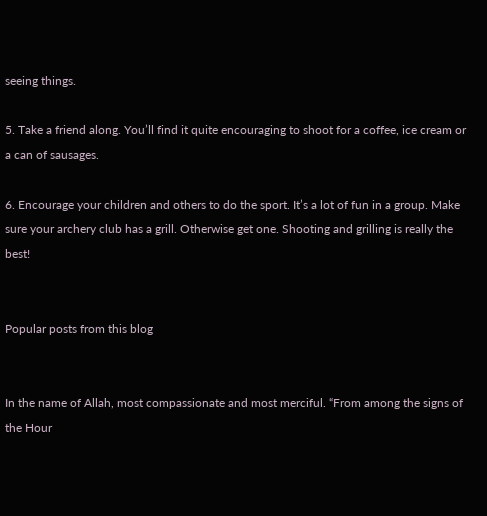seeing things.

5. Take a friend along. You’ll find it quite encouraging to shoot for a coffee, ice cream or a can of sausages.

6. Encourage your children and others to do the sport. It’s a lot of fun in a group. Make sure your archery club has a grill. Otherwise get one. Shooting and grilling is really the best!


Popular posts from this blog


In the name of Allah, most compassionate and most merciful. “From among the signs of the Hour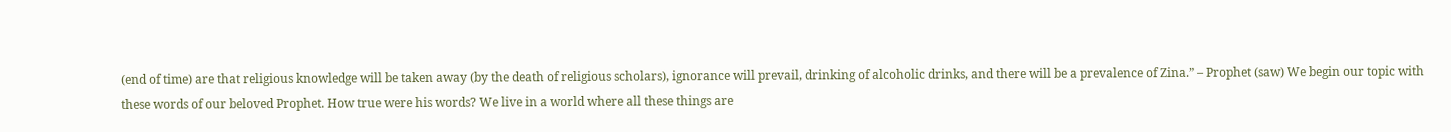(end of time) are that religious knowledge will be taken away (by the death of religious scholars), ignorance will prevail, drinking of alcoholic drinks, and there will be a prevalence of Zina.” – Prophet (saw) We begin our topic with these words of our beloved Prophet. How true were his words? We live in a world where all these things are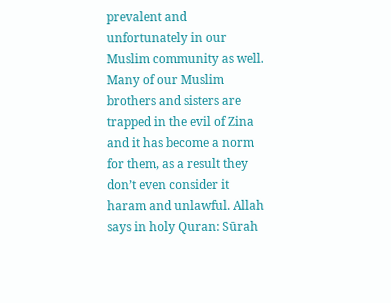prevalent and unfortunately in our Muslim community as well. Many of our Muslim brothers and sisters are trapped in the evil of Zina and it has become a norm for them, as a result they don’t even consider it haram and unlawful. Allah says in holy Quran: Sūrah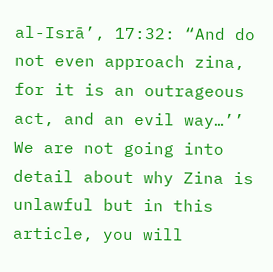al-Isrā’, 17:32: “And do not even approach zina, for it is an outrageous act, and an evil way…’’ We are not going into detail about why Zina is unlawful but in this article, you will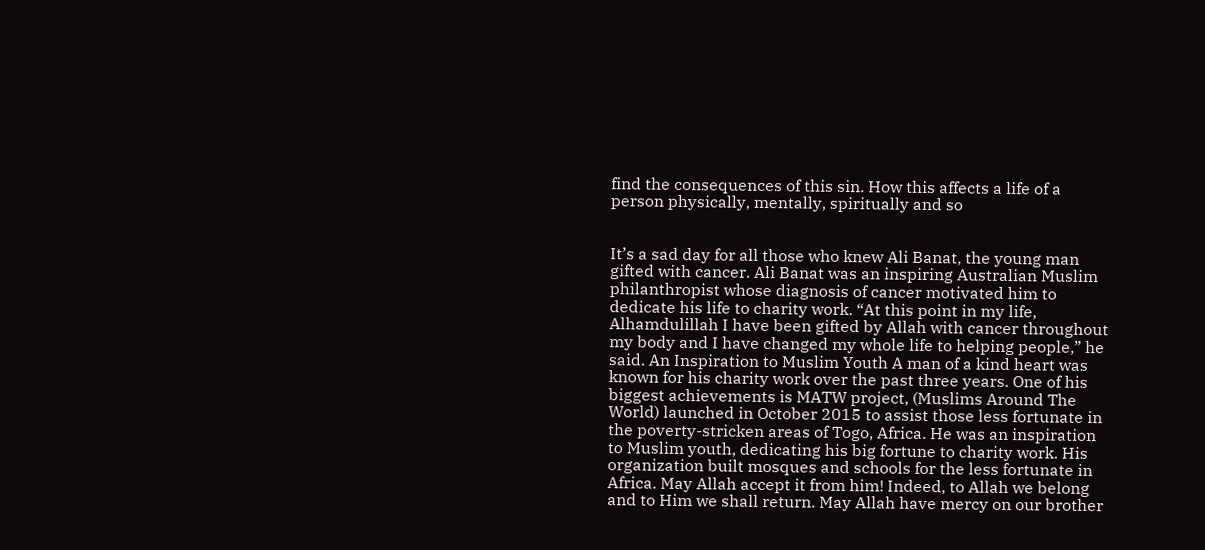find the consequences of this sin. How this affects a life of a person physically, mentally, spiritually and so


It’s a sad day for all those who knew Ali Banat, the young man gifted with cancer. Ali Banat was an inspiring Australian Muslim philanthropist whose diagnosis of cancer motivated him to dedicate his life to charity work. “At this point in my life, Alhamdulillah I have been gifted by Allah with cancer throughout my body and I have changed my whole life to helping people,” he said. An Inspiration to Muslim Youth A man of a kind heart was known for his charity work over the past three years. One of his biggest achievements is MATW project, (Muslims Around The World) launched in October 2015 to assist those less fortunate in the poverty-stricken areas of Togo, Africa. He was an inspiration to Muslim youth, dedicating his big fortune to charity work. His organization built mosques and schools for the less fortunate in Africa. May Allah accept it from him! Indeed, to Allah we belong and to Him we shall return. May Allah have mercy on our brother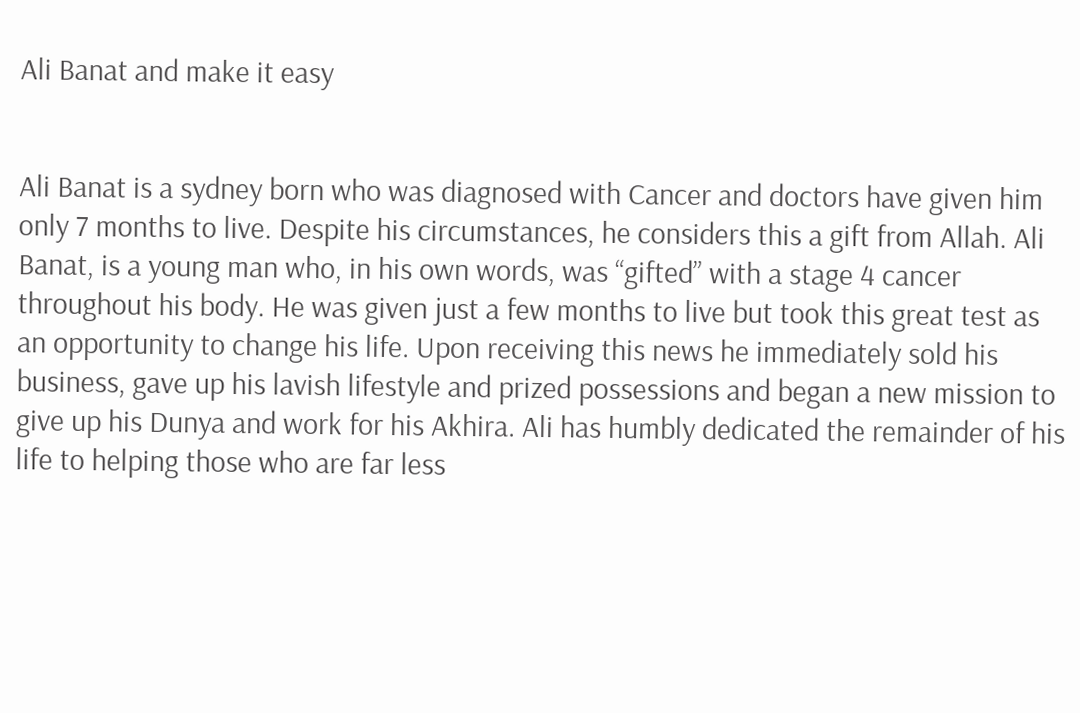Ali Banat and make it easy


Ali Banat is a sydney born who was diagnosed with Cancer and doctors have given him only 7 months to live. Despite his circumstances, he considers this a gift from Allah. Ali Banat, is a young man who, in his own words, was “gifted” with a stage 4 cancer throughout his body. He was given just a few months to live but took this great test as an opportunity to change his life. Upon receiving this news he immediately sold his business, gave up his lavish lifestyle and prized possessions and began a new mission to give up his Dunya and work for his Akhira. Ali has humbly dedicated the remainder of his life to helping those who are far less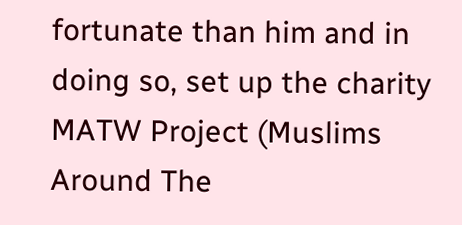fortunate than him and in doing so, set up the charity MATW Project (Muslims Around The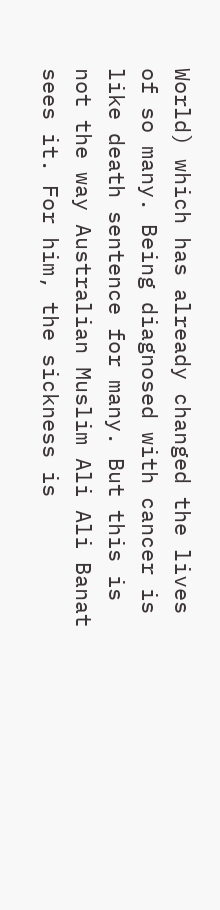World) which has already changed the lives of so many. Being diagnosed with cancer is like death sentence for many. But this is not the way Australian Muslim Ali Ali Banat sees it. For him, the sickness is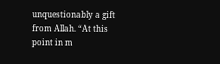unquestionably a gift from Allah. “At this point in m